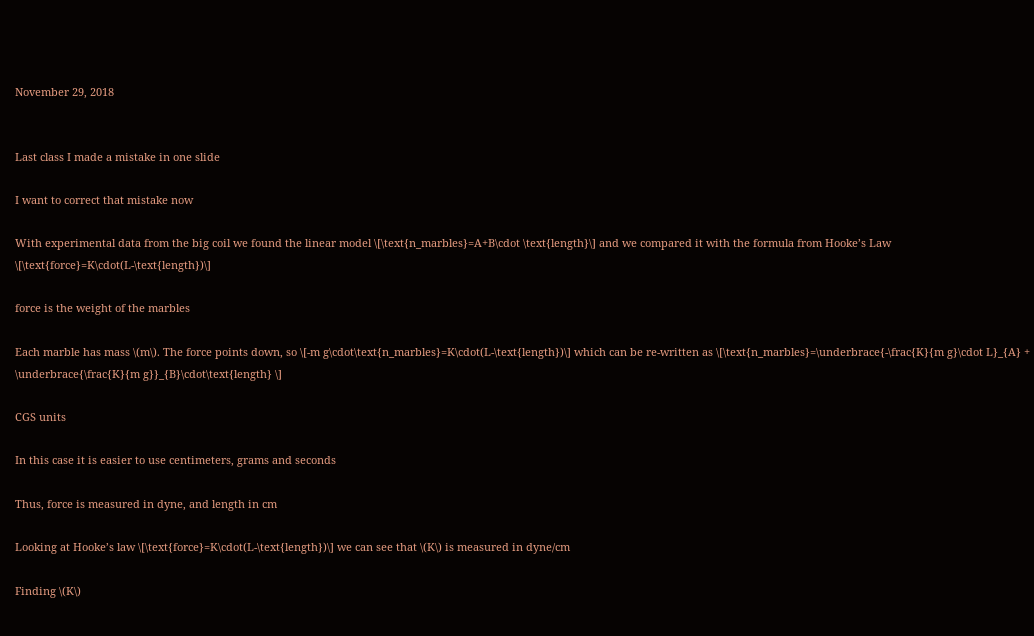November 29, 2018


Last class I made a mistake in one slide

I want to correct that mistake now

With experimental data from the big coil we found the linear model \[\text{n_marbles}=A+B\cdot \text{length}\] and we compared it with the formula from Hooke’s Law \[\text{force}=K\cdot(L-\text{length})\]

force is the weight of the marbles

Each marble has mass \(m\). The force points down, so \[-m g\cdot\text{n_marbles}=K\cdot(L-\text{length})\] which can be re-written as \[\text{n_marbles}=\underbrace{-\frac{K}{m g}\cdot L}_{A} + \underbrace{\frac{K}{m g}}_{B}\cdot\text{length} \]

CGS units

In this case it is easier to use centimeters, grams and seconds

Thus, force is measured in dyne, and length in cm

Looking at Hooke’s law \[\text{force}=K\cdot(L-\text{length})\] we can see that \(K\) is measured in dyne/cm

Finding \(K\)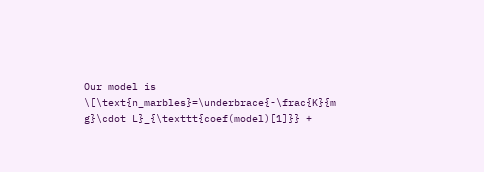Our model is \[\text{n_marbles}=\underbrace{-\frac{K}{m g}\cdot L}_{\texttt{coef(model)[1]}} +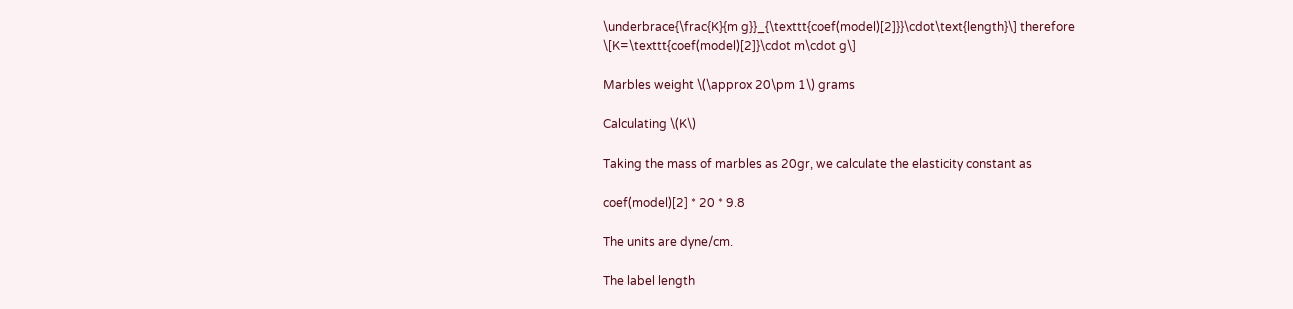\underbrace{\frac{K}{m g}}_{\texttt{coef(model)[2]}}\cdot\text{length}\] therefore \[K=\texttt{coef(model)[2]}\cdot m\cdot g\]

Marbles weight \(\approx 20\pm 1\) grams

Calculating \(K\)

Taking the mass of marbles as 20gr, we calculate the elasticity constant as

coef(model)[2] * 20 * 9.8

The units are dyne/cm.

The label length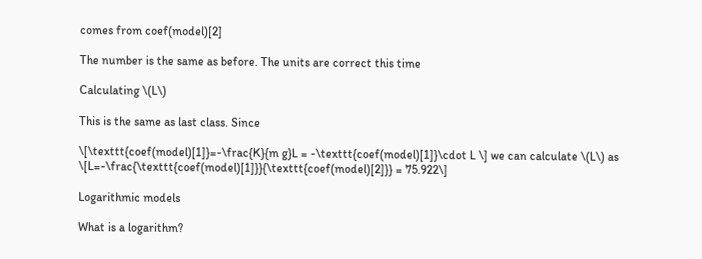comes from coef(model)[2]

The number is the same as before. The units are correct this time

Calculating \(L\)

This is the same as last class. Since

\[\texttt{coef(model)[1]}=-\frac{K}{m g}L = -\texttt{coef(model)[1]}\cdot L \] we can calculate \(L\) as \[L=-\frac{\texttt{coef(model)[1]}}{\texttt{coef(model)[2]}} = 75.922\]

Logarithmic models

What is a logarithm?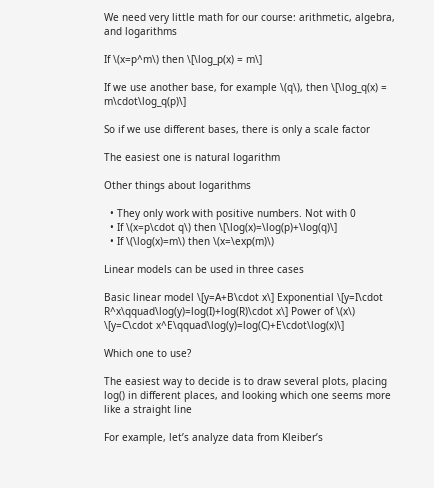We need very little math for our course: arithmetic, algebra, and logarithms

If \(x=p^m\) then \[\log_p(x) = m\]

If we use another base, for example \(q\), then \[\log_q(x) = m\cdot\log_q(p)\]

So if we use different bases, there is only a scale factor

The easiest one is natural logarithm

Other things about logarithms

  • They only work with positive numbers. Not with 0
  • If \(x=p\cdot q\) then \[\log(x)=\log(p)+\log(q)\]
  • If \(\log(x)=m\) then \(x=\exp(m)\)

Linear models can be used in three cases

Basic linear model \[y=A+B\cdot x\] Exponential \[y=I\cdot R^x\qquad\log(y)=log(I)+log(R)\cdot x\] Power of \(x\) \[y=C\cdot x^E\qquad\log(y)=log(C)+E\cdot\log(x)\]

Which one to use?

The easiest way to decide is to draw several plots, placing log() in different places, and looking which one seems more like a straight line

For example, let’s analyze data from Kleiber’s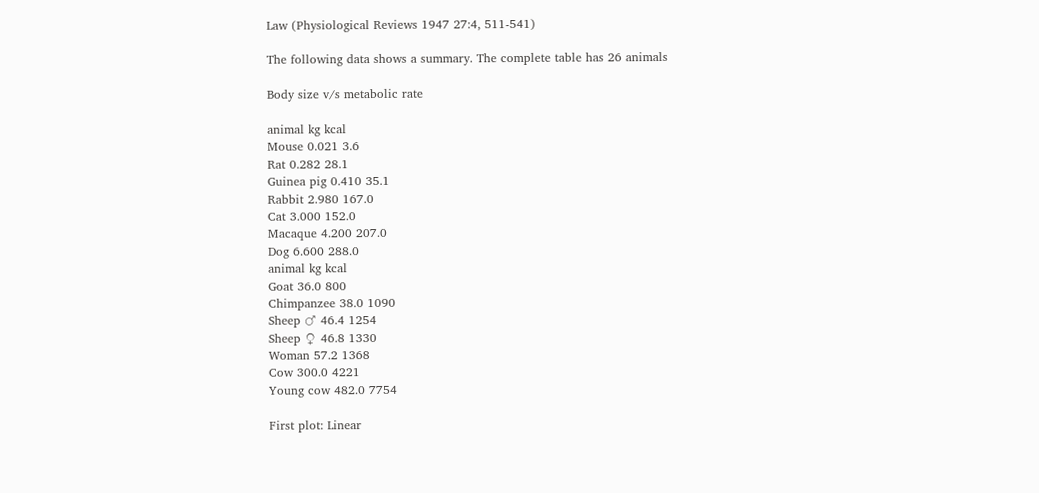Law (Physiological Reviews 1947 27:4, 511-541)

The following data shows a summary. The complete table has 26 animals

Body size v/s metabolic rate

animal kg kcal
Mouse 0.021 3.6
Rat 0.282 28.1
Guinea pig 0.410 35.1
Rabbit 2.980 167.0
Cat 3.000 152.0
Macaque 4.200 207.0
Dog 6.600 288.0
animal kg kcal
Goat 36.0 800
Chimpanzee 38.0 1090
Sheep ♂ 46.4 1254
Sheep ♀ 46.8 1330
Woman 57.2 1368
Cow 300.0 4221
Young cow 482.0 7754

First plot: Linear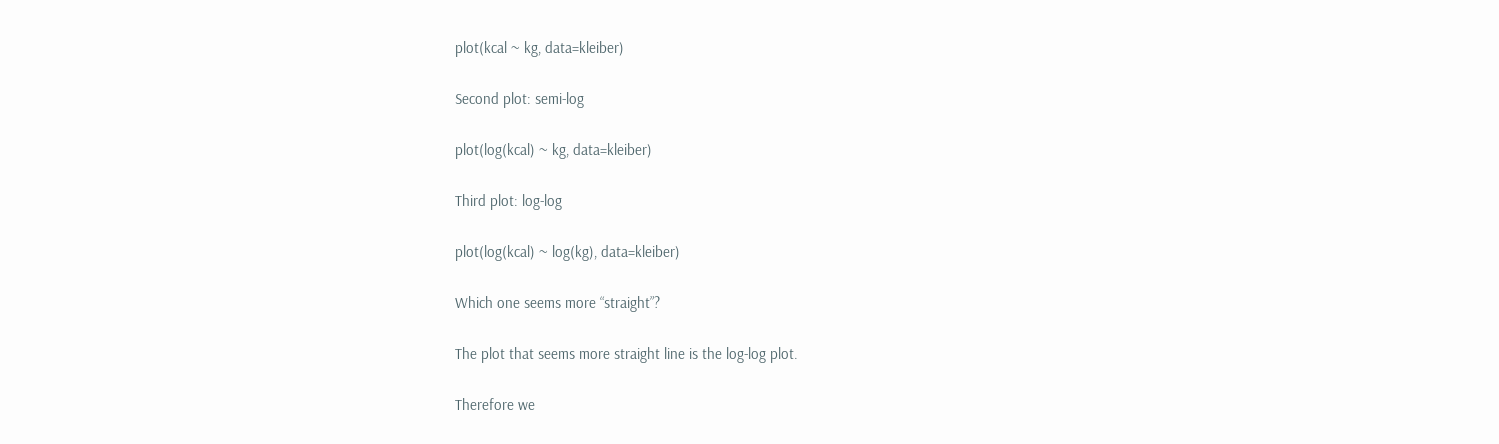plot(kcal ~ kg, data=kleiber)

Second plot: semi-log

plot(log(kcal) ~ kg, data=kleiber)

Third plot: log-log

plot(log(kcal) ~ log(kg), data=kleiber)

Which one seems more “straight”?

The plot that seems more straight line is the log-log plot.

Therefore we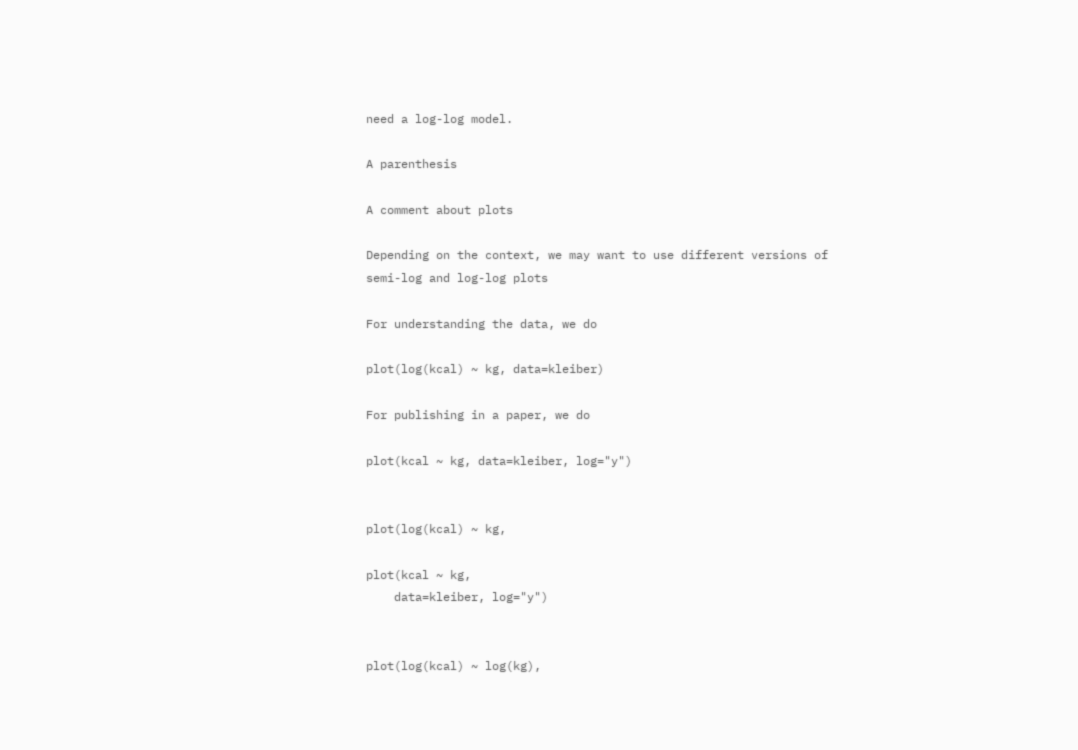need a log-log model.

A parenthesis

A comment about plots

Depending on the context, we may want to use different versions of semi-log and log-log plots

For understanding the data, we do

plot(log(kcal) ~ kg, data=kleiber)

For publishing in a paper, we do

plot(kcal ~ kg, data=kleiber, log="y")


plot(log(kcal) ~ kg,

plot(kcal ~ kg,
    data=kleiber, log="y")


plot(log(kcal) ~ log(kg),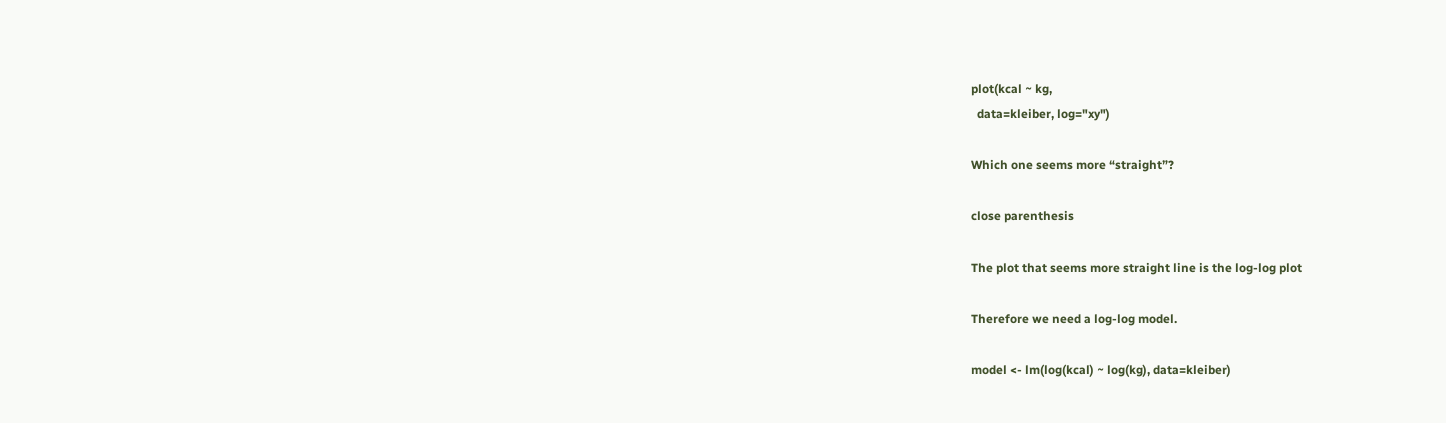plot(kcal ~ kg,
  data=kleiber, log="xy")

Which one seems more “straight”?

close parenthesis

The plot that seems more straight line is the log-log plot

Therefore we need a log-log model.

model <- lm(log(kcal) ~ log(kg), data=kleiber)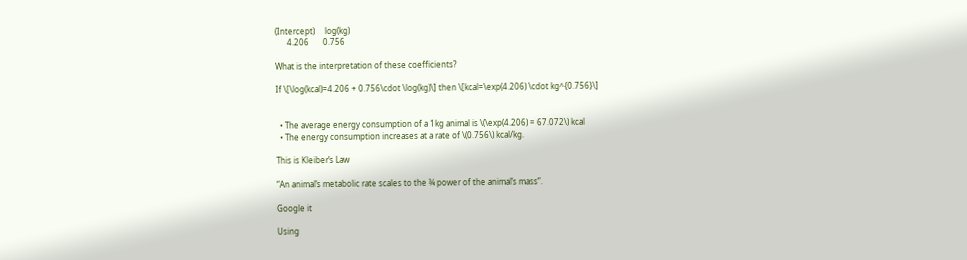(Intercept)     log(kg)
      4.206       0.756

What is the interpretation of these coefficients?

If \[\log(kcal)=4.206 + 0.756\cdot \log(kg)\] then \[kcal=\exp(4.206) \cdot kg^{0.756}\]


  • The average energy consumption of a 1kg animal is \(\exp(4.206) = 67.072\) kcal
  • The energy consumption increases at a rate of \(0.756\) kcal/kg.

This is Kleiber’s Law

“An animal’s metabolic rate scales to the ¾ power of the animal’s mass”.

Google it

Using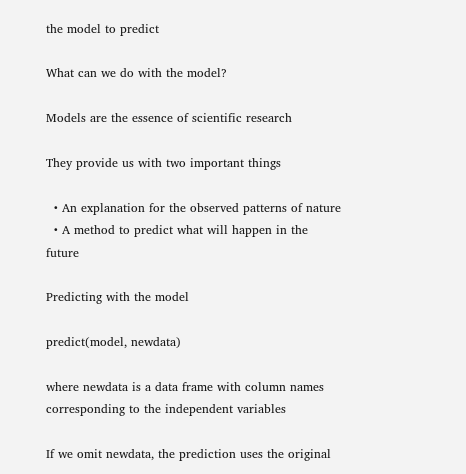the model to predict

What can we do with the model?

Models are the essence of scientific research

They provide us with two important things

  • An explanation for the observed patterns of nature
  • A method to predict what will happen in the future

Predicting with the model

predict(model, newdata)

where newdata is a data frame with column names corresponding to the independent variables

If we omit newdata, the prediction uses the original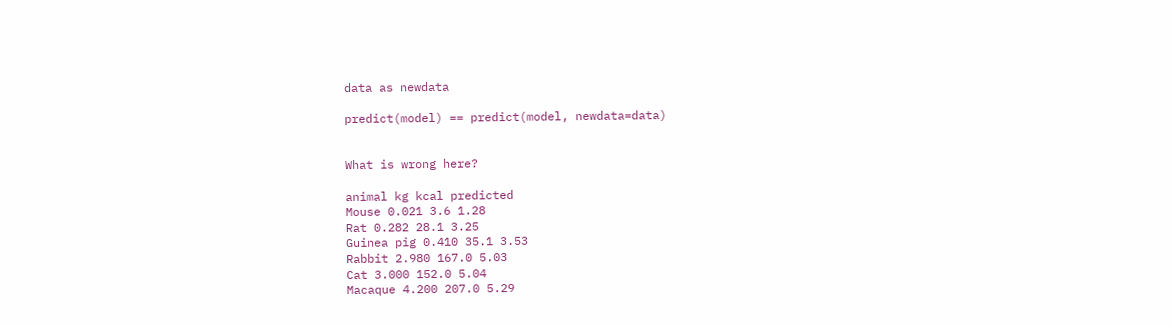data as newdata

predict(model) == predict(model, newdata=data)


What is wrong here?

animal kg kcal predicted
Mouse 0.021 3.6 1.28
Rat 0.282 28.1 3.25
Guinea pig 0.410 35.1 3.53
Rabbit 2.980 167.0 5.03
Cat 3.000 152.0 5.04
Macaque 4.200 207.0 5.29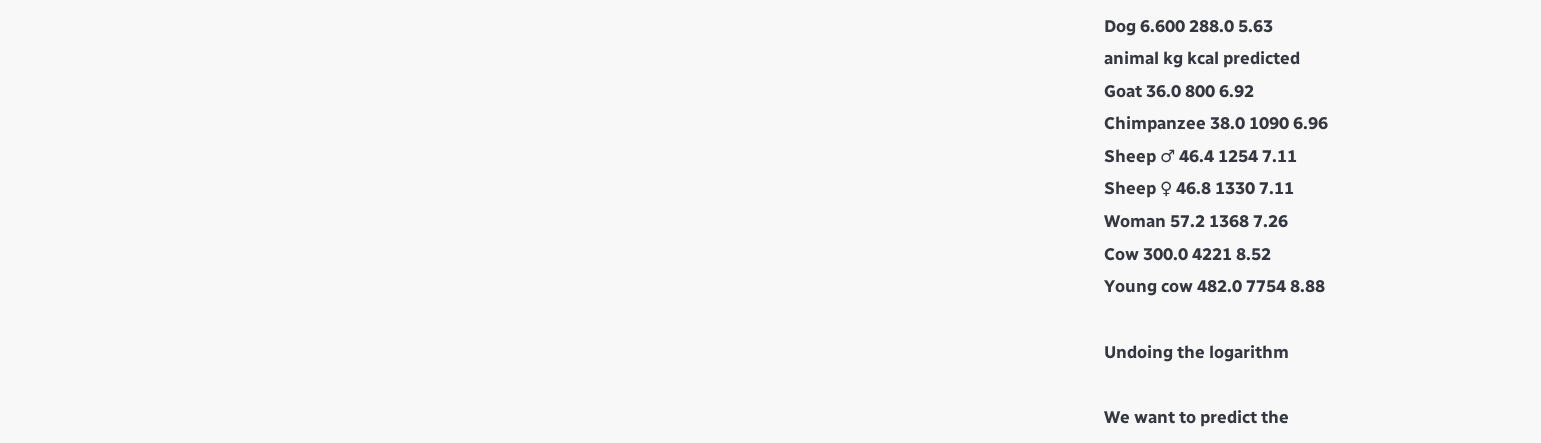Dog 6.600 288.0 5.63
animal kg kcal predicted
Goat 36.0 800 6.92
Chimpanzee 38.0 1090 6.96
Sheep ♂ 46.4 1254 7.11
Sheep ♀ 46.8 1330 7.11
Woman 57.2 1368 7.26
Cow 300.0 4221 8.52
Young cow 482.0 7754 8.88

Undoing the logarithm

We want to predict the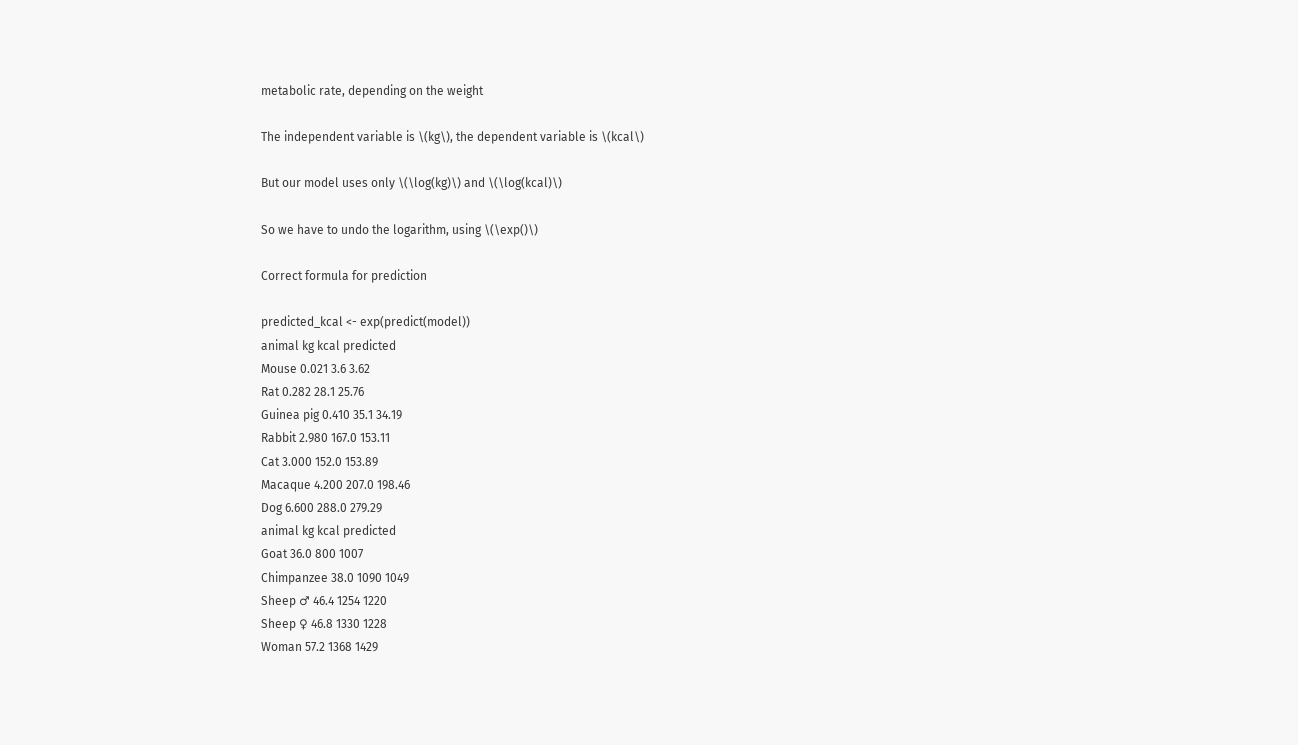metabolic rate, depending on the weight

The independent variable is \(kg\), the dependent variable is \(kcal\)

But our model uses only \(\log(kg)\) and \(\log(kcal)\)

So we have to undo the logarithm, using \(\exp()\)

Correct formula for prediction

predicted_kcal <- exp(predict(model))
animal kg kcal predicted
Mouse 0.021 3.6 3.62
Rat 0.282 28.1 25.76
Guinea pig 0.410 35.1 34.19
Rabbit 2.980 167.0 153.11
Cat 3.000 152.0 153.89
Macaque 4.200 207.0 198.46
Dog 6.600 288.0 279.29
animal kg kcal predicted
Goat 36.0 800 1007
Chimpanzee 38.0 1090 1049
Sheep ♂ 46.4 1254 1220
Sheep ♀ 46.8 1330 1228
Woman 57.2 1368 1429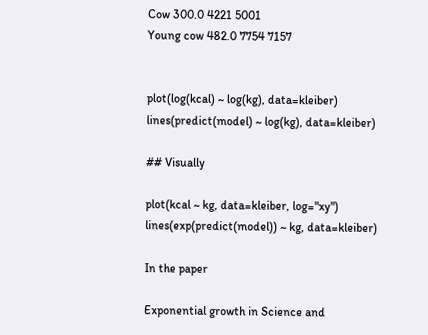Cow 300.0 4221 5001
Young cow 482.0 7754 7157


plot(log(kcal) ~ log(kg), data=kleiber)
lines(predict(model) ~ log(kg), data=kleiber)

## Visually

plot(kcal ~ kg, data=kleiber, log="xy")
lines(exp(predict(model)) ~ kg, data=kleiber)

In the paper

Exponential growth in Science and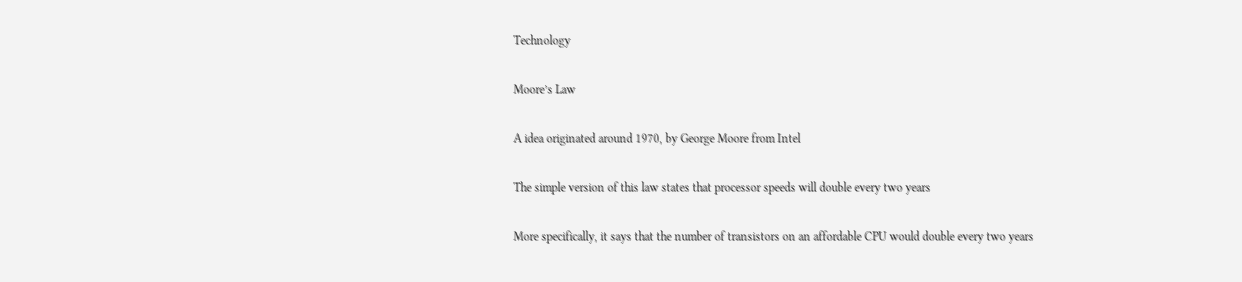Technology

Moore’s Law

A idea originated around 1970, by George Moore from Intel

The simple version of this law states that processor speeds will double every two years

More specifically, it says that the number of transistors on an affordable CPU would double every two years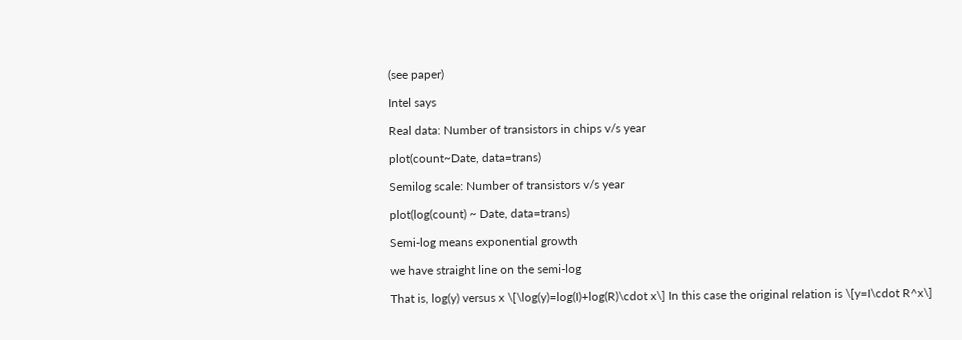(see paper)

Intel says

Real data: Number of transistors in chips v/s year

plot(count~Date, data=trans)

Semilog scale: Number of transistors v/s year

plot(log(count) ~ Date, data=trans)

Semi-log means exponential growth

we have straight line on the semi-log

That is, log(y) versus x \[\log(y)=log(I)+log(R)\cdot x\] In this case the original relation is \[y=I\cdot R^x\]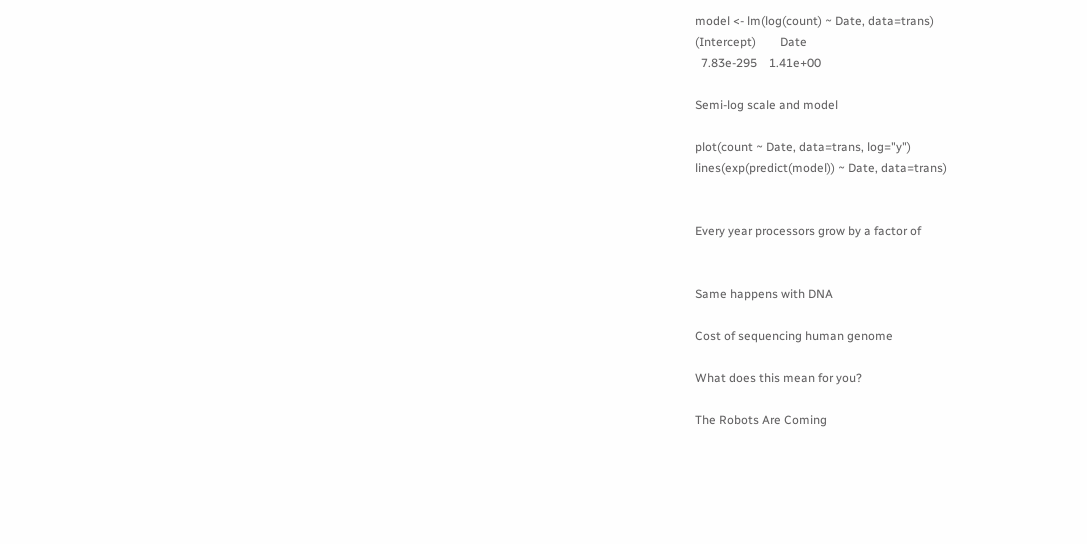model <- lm(log(count) ~ Date, data=trans)
(Intercept)        Date
  7.83e-295    1.41e+00

Semi-log scale and model

plot(count ~ Date, data=trans, log="y")
lines(exp(predict(model)) ~ Date, data=trans)


Every year processors grow by a factor of


Same happens with DNA

Cost of sequencing human genome

What does this mean for you?

The Robots Are Coming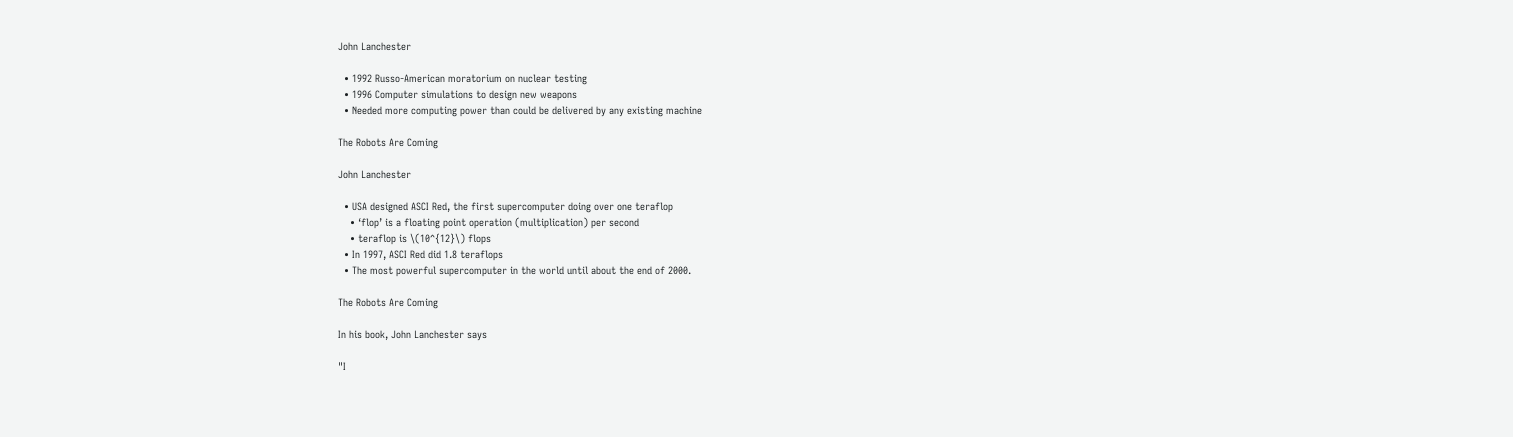John Lanchester

  • 1992 Russo-American moratorium on nuclear testing
  • 1996 Computer simulations to design new weapons
  • Needed more computing power than could be delivered by any existing machine

The Robots Are Coming

John Lanchester

  • USA designed ASCI Red, the first supercomputer doing over one teraflop
    • ‘flop’ is a floating point operation (multiplication) per second
    • teraflop is \(10^{12}\) flops
  • In 1997, ASCI Red did 1.8 teraflops
  • The most powerful supercomputer in the world until about the end of 2000.

The Robots Are Coming

In his book, John Lanchester says

"I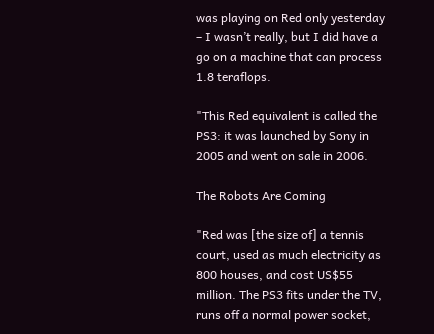was playing on Red only yesterday – I wasn’t really, but I did have a go on a machine that can process 1.8 teraflops.

"This Red equivalent is called the PS3: it was launched by Sony in 2005 and went on sale in 2006.

The Robots Are Coming

"Red was [the size of] a tennis court, used as much electricity as 800 houses, and cost US$55 million. The PS3 fits under the TV, runs off a normal power socket,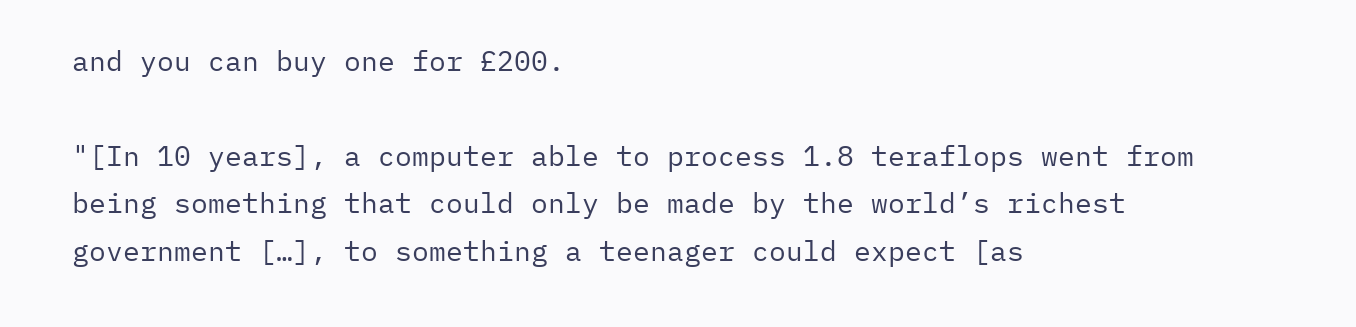and you can buy one for £200.

"[In 10 years], a computer able to process 1.8 teraflops went from being something that could only be made by the world’s richest government […], to something a teenager could expect [as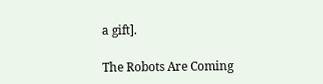a gift].

The Robots Are Coming